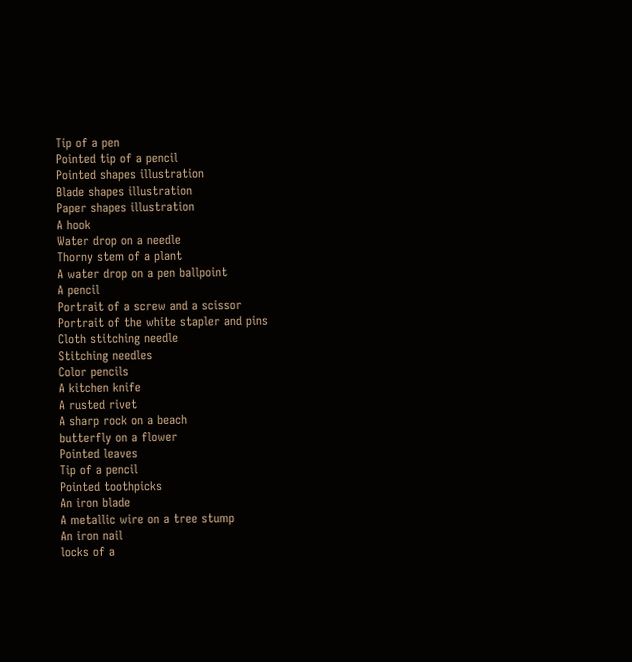Tip of a pen
Pointed tip of a pencil
Pointed shapes illustration
Blade shapes illustration
Paper shapes illustration
A hook
Water drop on a needle
Thorny stem of a plant
A water drop on a pen ballpoint
A pencil
Portrait of a screw and a scissor
Portrait of the white stapler and pins
Cloth stitching needle
Stitching needles
Color pencils
A kitchen knife
A rusted rivet
A sharp rock on a beach
butterfly on a flower
Pointed leaves
Tip of a pencil
Pointed toothpicks
An iron blade
A metallic wire on a tree stump
An iron nail
locks of a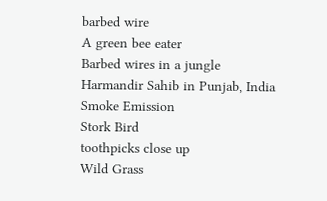barbed wire
A green bee eater
Barbed wires in a jungle
Harmandir Sahib in Punjab, India
Smoke Emission
Stork Bird
toothpicks close up
Wild Grass